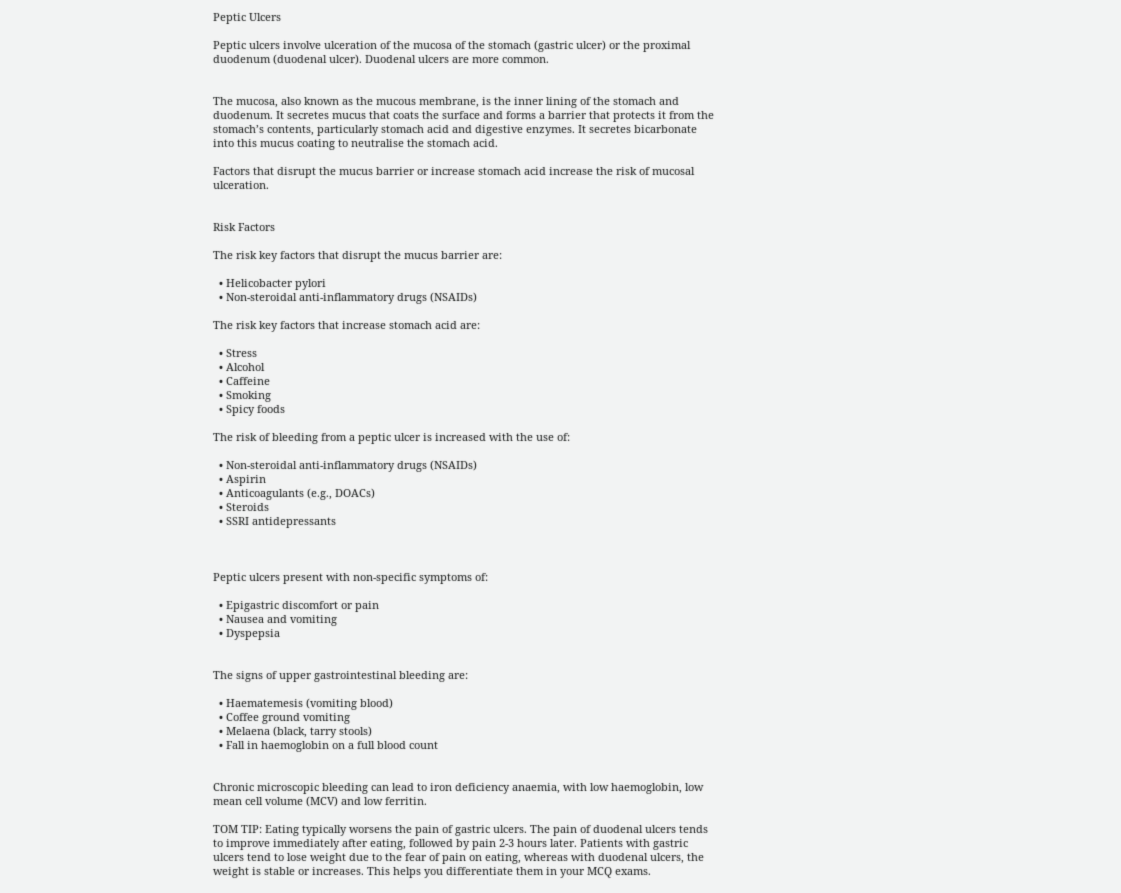Peptic Ulcers

Peptic ulcers involve ulceration of the mucosa of the stomach (gastric ulcer) or the proximal duodenum (duodenal ulcer). Duodenal ulcers are more common.


The mucosa, also known as the mucous membrane, is the inner lining of the stomach and duodenum. It secretes mucus that coats the surface and forms a barrier that protects it from the stomach’s contents, particularly stomach acid and digestive enzymes. It secretes bicarbonate into this mucus coating to neutralise the stomach acid.

Factors that disrupt the mucus barrier or increase stomach acid increase the risk of mucosal ulceration.


Risk Factors

The risk key factors that disrupt the mucus barrier are:

  • Helicobacter pylori
  • Non-steroidal anti-inflammatory drugs (NSAIDs)

The risk key factors that increase stomach acid are:

  • Stress
  • Alcohol
  • Caffeine
  • Smoking
  • Spicy foods

The risk of bleeding from a peptic ulcer is increased with the use of:

  • Non-steroidal anti-inflammatory drugs (NSAIDs)
  • Aspirin
  • Anticoagulants (e.g., DOACs)
  • Steroids
  • SSRI antidepressants



Peptic ulcers present with non-specific symptoms of:

  • Epigastric discomfort or pain
  • Nausea and vomiting
  • Dyspepsia


The signs of upper gastrointestinal bleeding are:

  • Haematemesis (vomiting blood)
  • Coffee ground vomiting
  • Melaena (black, tarry stools)
  • Fall in haemoglobin on a full blood count


Chronic microscopic bleeding can lead to iron deficiency anaemia, with low haemoglobin, low mean cell volume (MCV) and low ferritin.

TOM TIP: Eating typically worsens the pain of gastric ulcers. The pain of duodenal ulcers tends to improve immediately after eating, followed by pain 2-3 hours later. Patients with gastric ulcers tend to lose weight due to the fear of pain on eating, whereas with duodenal ulcers, the weight is stable or increases. This helps you differentiate them in your MCQ exams.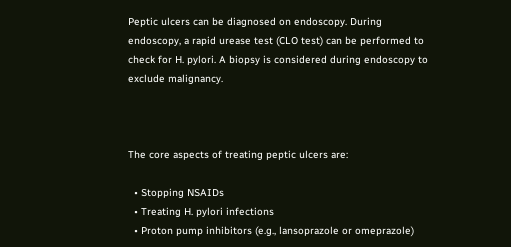Peptic ulcers can be diagnosed on endoscopy. During endoscopy, a rapid urease test (CLO test) can be performed to check for H. pylori. A biopsy is considered during endoscopy to exclude malignancy.



The core aspects of treating peptic ulcers are:

  • Stopping NSAIDs
  • Treating H. pylori infections
  • Proton pump inhibitors (e.g., lansoprazole or omeprazole)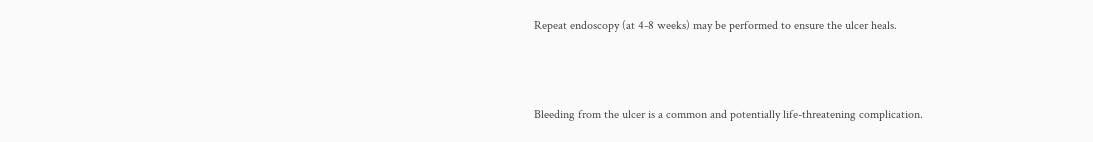Repeat endoscopy (at 4-8 weeks) may be performed to ensure the ulcer heals.



Bleeding from the ulcer is a common and potentially life-threatening complication.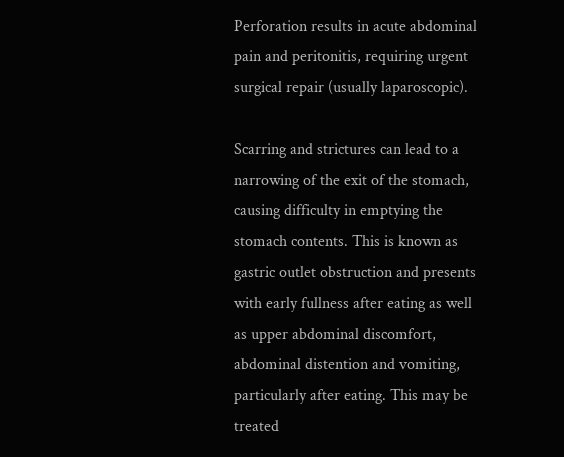Perforation results in acute abdominal pain and peritonitis, requiring urgent surgical repair (usually laparoscopic).

Scarring and strictures can lead to a narrowing of the exit of the stomach, causing difficulty in emptying the stomach contents. This is known as gastric outlet obstruction and presents with early fullness after eating as well as upper abdominal discomfort, abdominal distention and vomiting, particularly after eating. This may be treated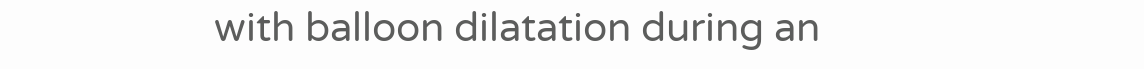with balloon dilatation during an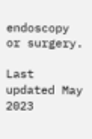endoscopy or surgery.

Last updated May 2023